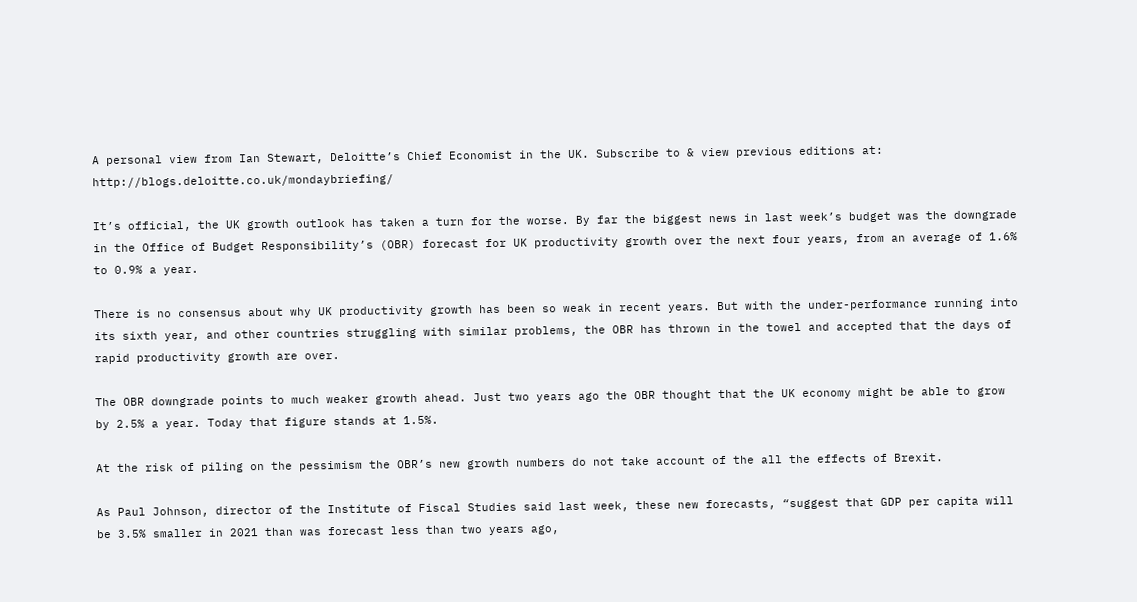A personal view from Ian Stewart, Deloitte’s Chief Economist in the UK. Subscribe to & view previous editions at: http://blogs.deloitte.co.uk/mondaybriefing/

It’s official, the UK growth outlook has taken a turn for the worse. By far the biggest news in last week’s budget was the downgrade in the Office of Budget Responsibility’s (OBR) forecast for UK productivity growth over the next four years, from an average of 1.6% to 0.9% a year.

There is no consensus about why UK productivity growth has been so weak in recent years. But with the under-performance running into its sixth year, and other countries struggling with similar problems, the OBR has thrown in the towel and accepted that the days of rapid productivity growth are over.

The OBR downgrade points to much weaker growth ahead. Just two years ago the OBR thought that the UK economy might be able to grow by 2.5% a year. Today that figure stands at 1.5%.

At the risk of piling on the pessimism the OBR’s new growth numbers do not take account of the all the effects of Brexit.

As Paul Johnson, director of the Institute of Fiscal Studies said last week, these new forecasts, “suggest that GDP per capita will be 3.5% smaller in 2021 than was forecast less than two years ago,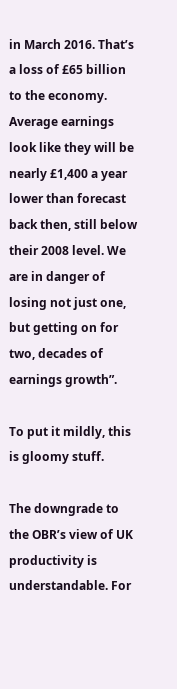in March 2016. That’s a loss of £65 billion to the economy. Average earnings look like they will be nearly £1,400 a year lower than forecast back then, still below their 2008 level. We are in danger of losing not just one, but getting on for two, decades of earnings growth”.

To put it mildly, this is gloomy stuff.

The downgrade to the OBR’s view of UK productivity is understandable. For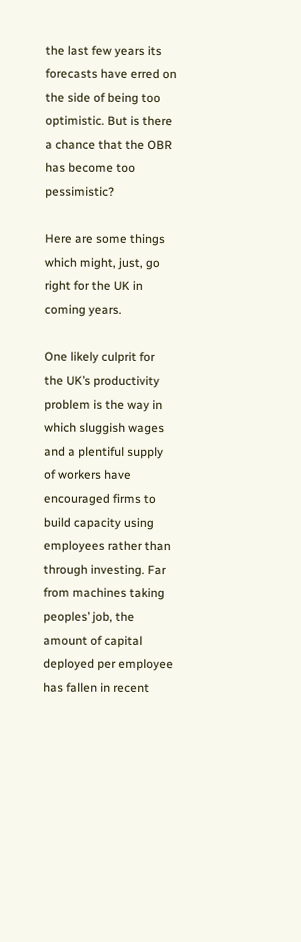the last few years its forecasts have erred on the side of being too optimistic. But is there a chance that the OBR has become too pessimistic?

Here are some things which might, just, go right for the UK in coming years.

One likely culprit for the UK’s productivity problem is the way in which sluggish wages and a plentiful supply of workers have encouraged firms to build capacity using employees rather than through investing. Far from machines taking peoples’ job, the amount of capital deployed per employee has fallen in recent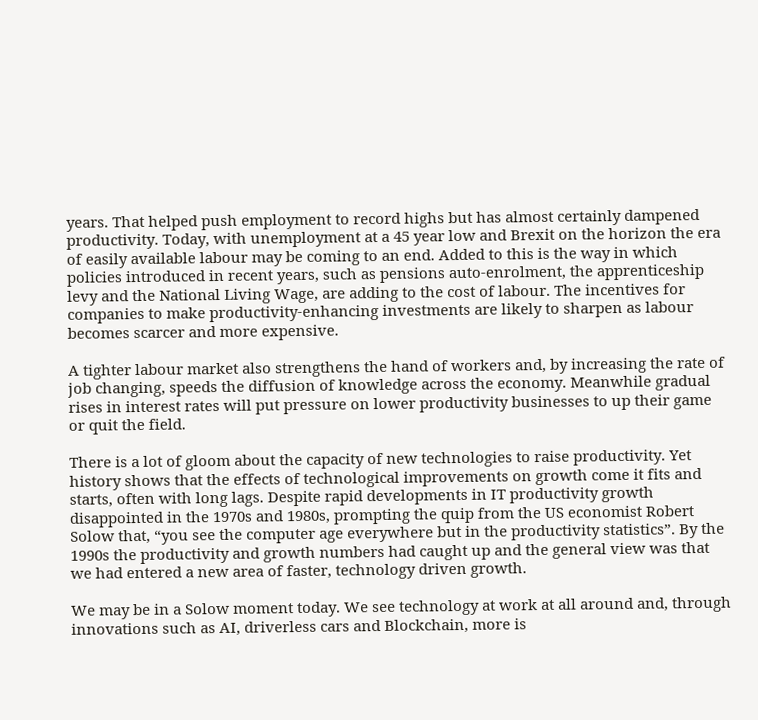years. That helped push employment to record highs but has almost certainly dampened productivity. Today, with unemployment at a 45 year low and Brexit on the horizon the era of easily available labour may be coming to an end. Added to this is the way in which policies introduced in recent years, such as pensions auto-enrolment, the apprenticeship levy and the National Living Wage, are adding to the cost of labour. The incentives for companies to make productivity-enhancing investments are likely to sharpen as labour becomes scarcer and more expensive.

A tighter labour market also strengthens the hand of workers and, by increasing the rate of job changing, speeds the diffusion of knowledge across the economy. Meanwhile gradual rises in interest rates will put pressure on lower productivity businesses to up their game or quit the field.

There is a lot of gloom about the capacity of new technologies to raise productivity. Yet history shows that the effects of technological improvements on growth come it fits and starts, often with long lags. Despite rapid developments in IT productivity growth disappointed in the 1970s and 1980s, prompting the quip from the US economist Robert Solow that, “you see the computer age everywhere but in the productivity statistics”. By the 1990s the productivity and growth numbers had caught up and the general view was that we had entered a new area of faster, technology driven growth.

We may be in a Solow moment today. We see technology at work at all around and, through innovations such as AI, driverless cars and Blockchain, more is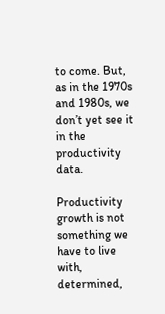to come. But, as in the 1970s and 1980s, we don’t yet see it in the productivity data.

Productivity growth is not something we have to live with, determined,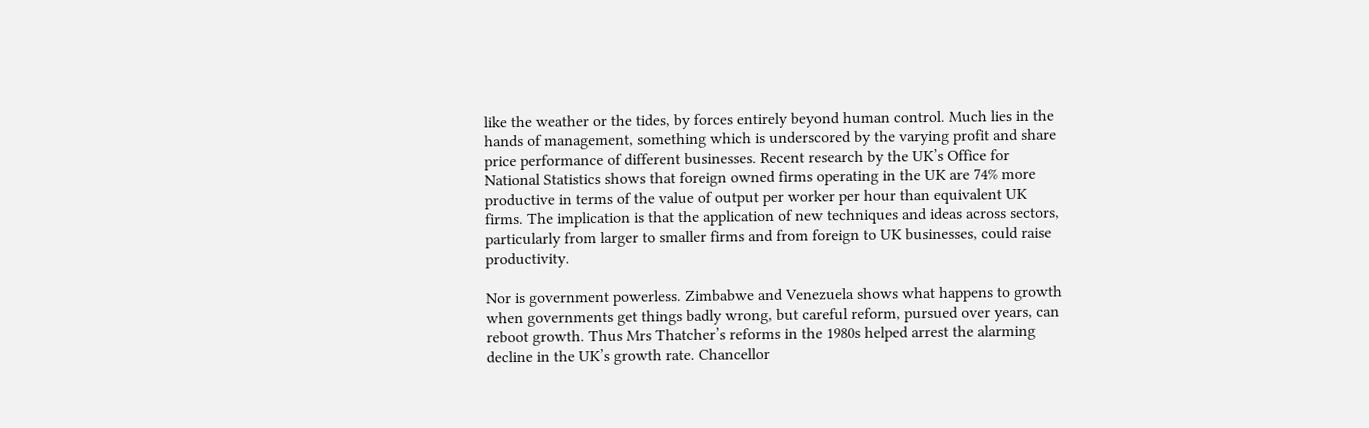like the weather or the tides, by forces entirely beyond human control. Much lies in the hands of management, something which is underscored by the varying profit and share price performance of different businesses. Recent research by the UK’s Office for National Statistics shows that foreign owned firms operating in the UK are 74% more productive in terms of the value of output per worker per hour than equivalent UK firms. The implication is that the application of new techniques and ideas across sectors, particularly from larger to smaller firms and from foreign to UK businesses, could raise productivity.

Nor is government powerless. Zimbabwe and Venezuela shows what happens to growth when governments get things badly wrong, but careful reform, pursued over years, can reboot growth. Thus Mrs Thatcher’s reforms in the 1980s helped arrest the alarming decline in the UK’s growth rate. Chancellor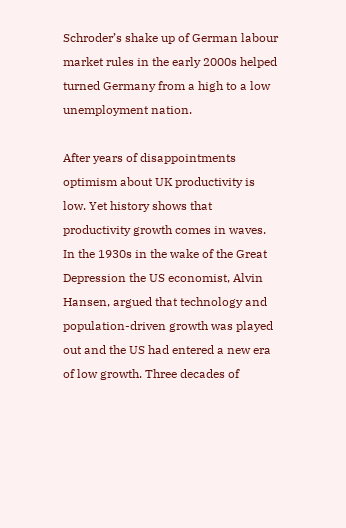Schroder’s shake up of German labour market rules in the early 2000s helped turned Germany from a high to a low unemployment nation.

After years of disappointments optimism about UK productivity is low. Yet history shows that productivity growth comes in waves. In the 1930s in the wake of the Great Depression the US economist, Alvin Hansen, argued that technology and population-driven growth was played out and the US had entered a new era of low growth. Three decades of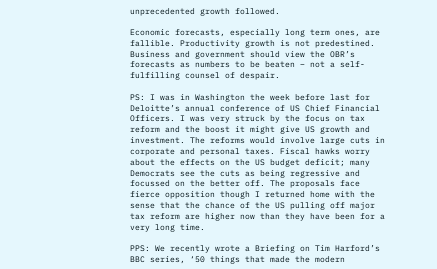unprecedented growth followed.

Economic forecasts, especially long term ones, are fallible. Productivity growth is not predestined. Business and government should view the OBR’s forecasts as numbers to be beaten – not a self-fulfilling counsel of despair.

PS: I was in Washington the week before last for Deloitte’s annual conference of US Chief Financial Officers. I was very struck by the focus on tax reform and the boost it might give US growth and investment. The reforms would involve large cuts in corporate and personal taxes. Fiscal hawks worry about the effects on the US budget deficit; many Democrats see the cuts as being regressive and focussed on the better off. The proposals face fierce opposition though I returned home with the sense that the chance of the US pulling off major tax reform are higher now than they have been for a very long time.

PPS: We recently wrote a Briefing on Tim Harford’s BBC series, ‘50 things that made the modern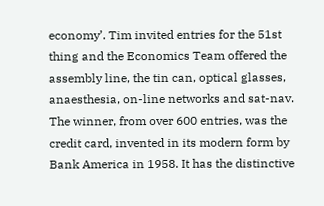economy’. Tim invited entries for the 51st thing and the Economics Team offered the assembly line, the tin can, optical glasses, anaesthesia, on-line networks and sat-nav. The winner, from over 600 entries, was the credit card, invented in its modern form by Bank America in 1958. It has the distinctive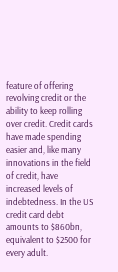feature of offering revolving credit or the ability to keep rolling over credit. Credit cards have made spending easier and, like many innovations in the field of credit, have increased levels of indebtedness. In the US credit card debt amounts to $860bn, equivalent to $2500 for every adult.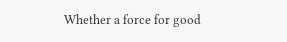Whether a force for good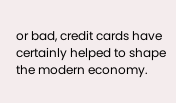or bad, credit cards have certainly helped to shape the modern economy.